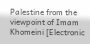Palestine from the viewpoint of Imam Khomeini [Electronic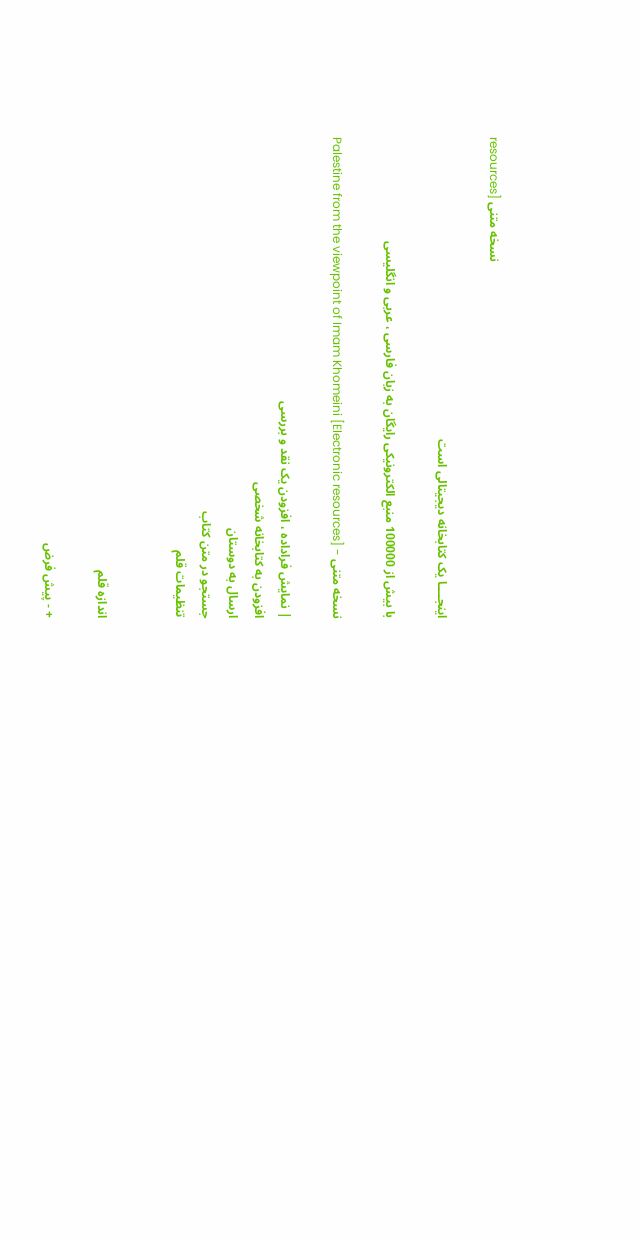resources] نسخه متنی

اینجــــا یک کتابخانه دیجیتالی است

با بیش از 100000 منبع الکترونیکی رایگان به زبان فارسی ، عربی و انگلیسی

Palestine from the viewpoint of Imam Khomeini [Electronic resources] - نسخه متنی

| نمايش فراداده ، افزودن یک نقد و بررسی
افزودن به کتابخانه شخصی
ارسال به دوستان
جستجو در متن کتاب
تنظیمات قلم


اندازه قلم

+ - پیش فرض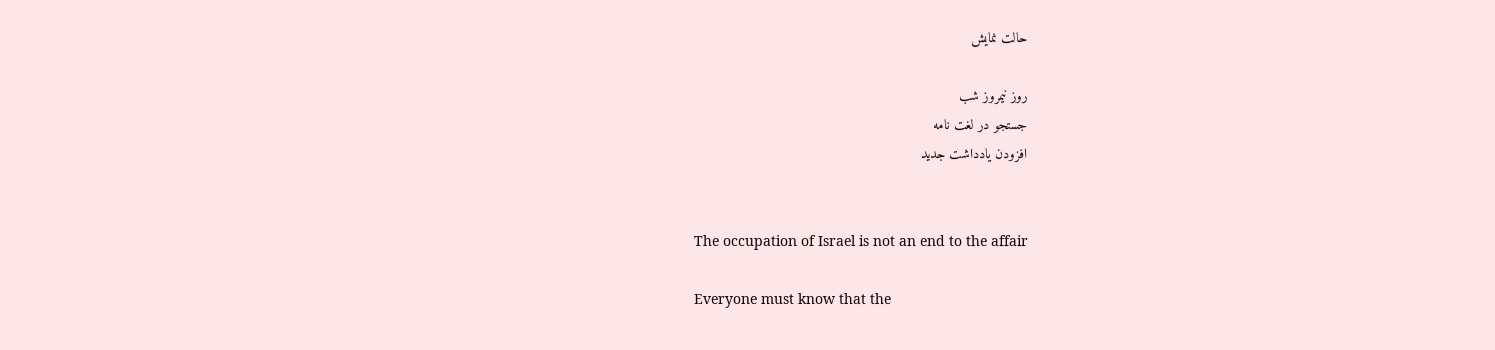حالت نمایش

روز نیمروز شب
جستجو در لغت نامه
افزودن یادداشت جدید


The occupation of Israel is not an end to the affair

Everyone must know that the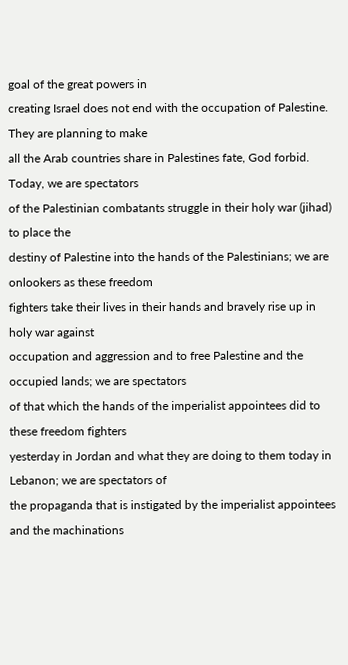goal of the great powers in
creating Israel does not end with the occupation of Palestine. They are planning to make
all the Arab countries share in Palestines fate, God forbid. Today, we are spectators
of the Palestinian combatants struggle in their holy war (jihad) to place the
destiny of Palestine into the hands of the Palestinians; we are onlookers as these freedom
fighters take their lives in their hands and bravely rise up in holy war against
occupation and aggression and to free Palestine and the occupied lands; we are spectators
of that which the hands of the imperialist appointees did to these freedom fighters
yesterday in Jordan and what they are doing to them today in Lebanon; we are spectators of
the propaganda that is instigated by the imperialist appointees and the machinations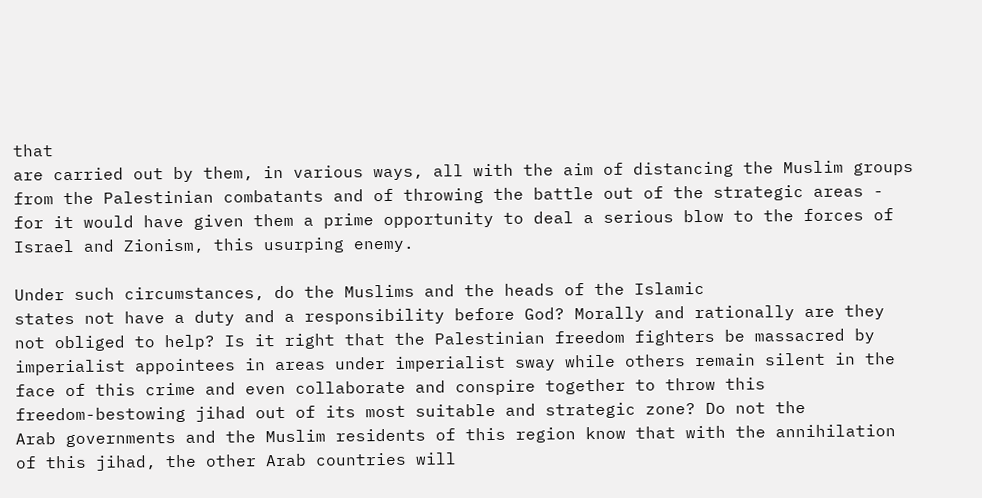that
are carried out by them, in various ways, all with the aim of distancing the Muslim groups
from the Palestinian combatants and of throwing the battle out of the strategic areas -
for it would have given them a prime opportunity to deal a serious blow to the forces of
Israel and Zionism, this usurping enemy.

Under such circumstances, do the Muslims and the heads of the Islamic
states not have a duty and a responsibility before God? Morally and rationally are they
not obliged to help? Is it right that the Palestinian freedom fighters be massacred by
imperialist appointees in areas under imperialist sway while others remain silent in the
face of this crime and even collaborate and conspire together to throw this
freedom-bestowing jihad out of its most suitable and strategic zone? Do not the
Arab governments and the Muslim residents of this region know that with the annihilation
of this jihad, the other Arab countries will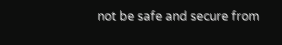not be safe and secure from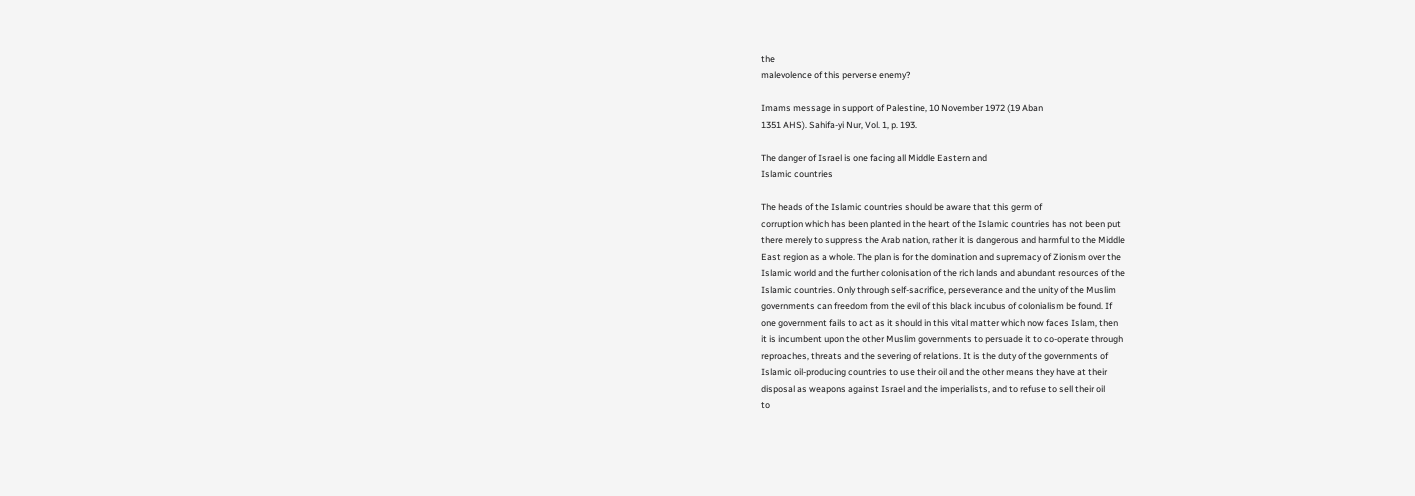the
malevolence of this perverse enemy?

Imams message in support of Palestine, 10 November 1972 (19 Aban
1351 AHS). Sahifa-yi Nur, Vol. 1, p. 193.

The danger of Israel is one facing all Middle Eastern and
Islamic countries

The heads of the Islamic countries should be aware that this germ of
corruption which has been planted in the heart of the Islamic countries has not been put
there merely to suppress the Arab nation, rather it is dangerous and harmful to the Middle
East region as a whole. The plan is for the domination and supremacy of Zionism over the
Islamic world and the further colonisation of the rich lands and abundant resources of the
Islamic countries. Only through self-sacrifice, perseverance and the unity of the Muslim
governments can freedom from the evil of this black incubus of colonialism be found. If
one government fails to act as it should in this vital matter which now faces Islam, then
it is incumbent upon the other Muslim governments to persuade it to co-operate through
reproaches, threats and the severing of relations. It is the duty of the governments of
Islamic oil-producing countries to use their oil and the other means they have at their
disposal as weapons against Israel and the imperialists, and to refuse to sell their oil
to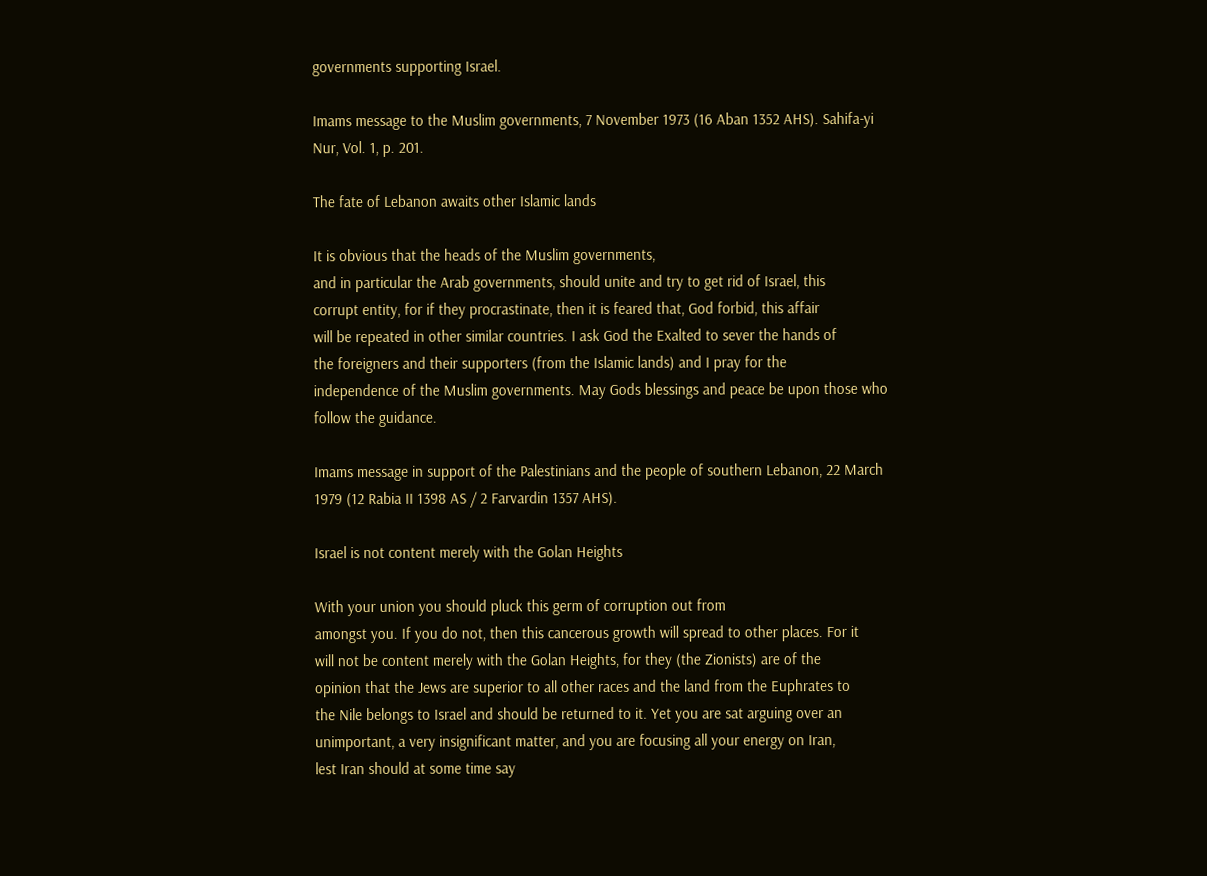governments supporting Israel.

Imams message to the Muslim governments, 7 November 1973 (16 Aban 1352 AHS). Sahifa-yi Nur, Vol. 1, p. 201.

The fate of Lebanon awaits other Islamic lands

It is obvious that the heads of the Muslim governments,
and in particular the Arab governments, should unite and try to get rid of Israel, this
corrupt entity, for if they procrastinate, then it is feared that, God forbid, this affair
will be repeated in other similar countries. I ask God the Exalted to sever the hands of
the foreigners and their supporters (from the Islamic lands) and I pray for the
independence of the Muslim governments. May Gods blessings and peace be upon those who
follow the guidance.

Imams message in support of the Palestinians and the people of southern Lebanon, 22 March 1979 (12 Rabia II 1398 AS / 2 Farvardin 1357 AHS).

Israel is not content merely with the Golan Heights

With your union you should pluck this germ of corruption out from
amongst you. If you do not, then this cancerous growth will spread to other places. For it
will not be content merely with the Golan Heights, for they (the Zionists) are of the
opinion that the Jews are superior to all other races and the land from the Euphrates to
the Nile belongs to Israel and should be returned to it. Yet you are sat arguing over an
unimportant, a very insignificant matter, and you are focusing all your energy on Iran,
lest Iran should at some time say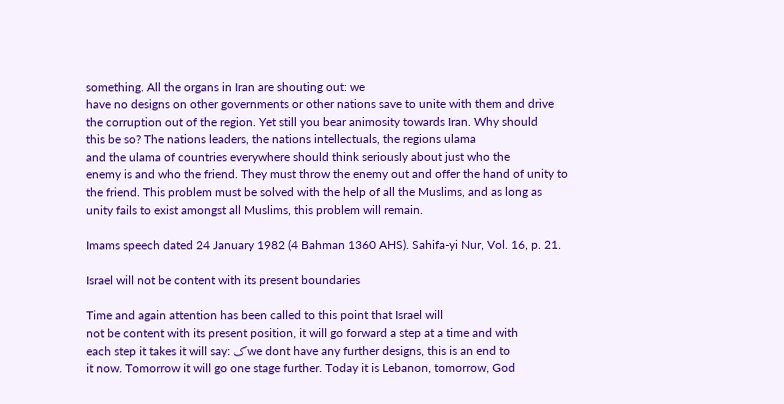something. All the organs in Iran are shouting out: we
have no designs on other governments or other nations save to unite with them and drive
the corruption out of the region. Yet still you bear animosity towards Iran. Why should
this be so? The nations leaders, the nations intellectuals, the regions ulama
and the ulama of countries everywhere should think seriously about just who the
enemy is and who the friend. They must throw the enemy out and offer the hand of unity to
the friend. This problem must be solved with the help of all the Muslims, and as long as
unity fails to exist amongst all Muslims, this problem will remain.

Imams speech dated 24 January 1982 (4 Bahman 1360 AHS). Sahifa-yi Nur, Vol. 16, p. 21.

Israel will not be content with its present boundaries

Time and again attention has been called to this point that Israel will
not be content with its present position, it will go forward a step at a time and with
each step it takes it will say: کwe dont have any further designs, this is an end to
it now. Tomorrow it will go one stage further. Today it is Lebanon, tomorrow, God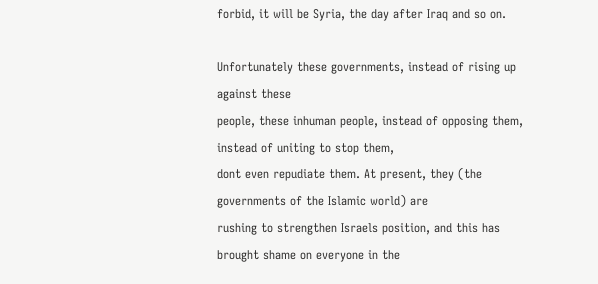forbid, it will be Syria, the day after Iraq and so on.

Unfortunately these governments, instead of rising up against these
people, these inhuman people, instead of opposing them, instead of uniting to stop them,
dont even repudiate them. At present, they (the governments of the Islamic world) are
rushing to strengthen Israels position, and this has brought shame on everyone in the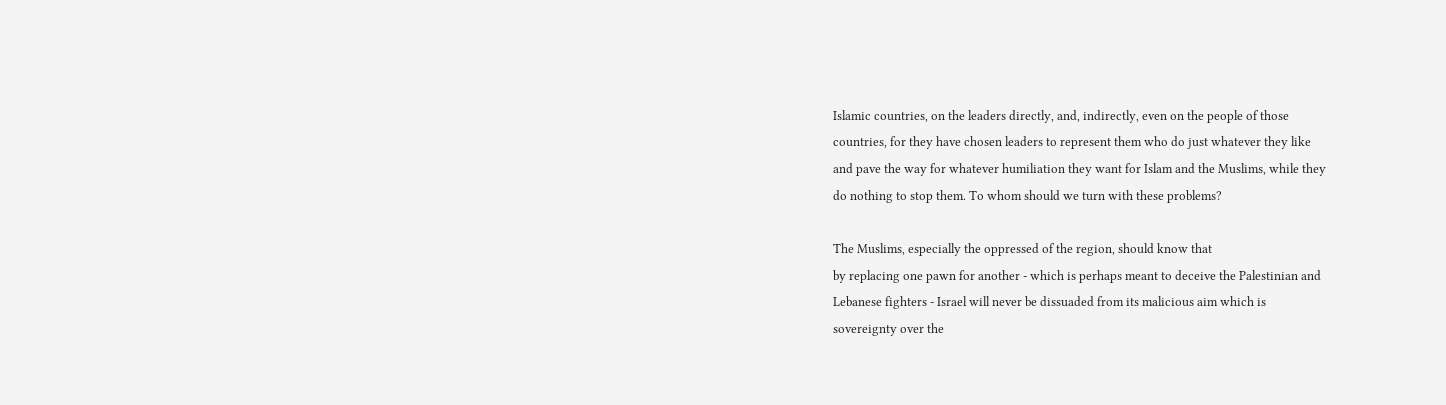Islamic countries, on the leaders directly, and, indirectly, even on the people of those
countries, for they have chosen leaders to represent them who do just whatever they like
and pave the way for whatever humiliation they want for Islam and the Muslims, while they
do nothing to stop them. To whom should we turn with these problems?

The Muslims, especially the oppressed of the region, should know that
by replacing one pawn for another - which is perhaps meant to deceive the Palestinian and
Lebanese fighters - Israel will never be dissuaded from its malicious aim which is
sovereignty over the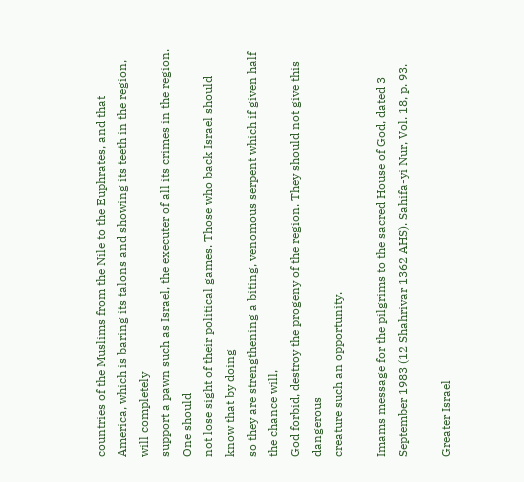countries of the Muslims from the Nile to the Euphrates, and that
America, which is baring its talons and showing its teeth in the region, will completely
support a pawn such as Israel, the executer of all its crimes in the region. One should
not lose sight of their political games. Those who back Israel should know that by doing
so they are strengthening a biting, venomous serpent which if given half the chance will,
God forbid, destroy the progeny of the region. They should not give this dangerous
creature such an opportunity.

Imams message for the pilgrims to the sacred House of God, dated 3 September 1983 (12 Shahrivar 1362 AHS). Sahifa-yi Nur, Vol. 18, p. 93.

Greater Israel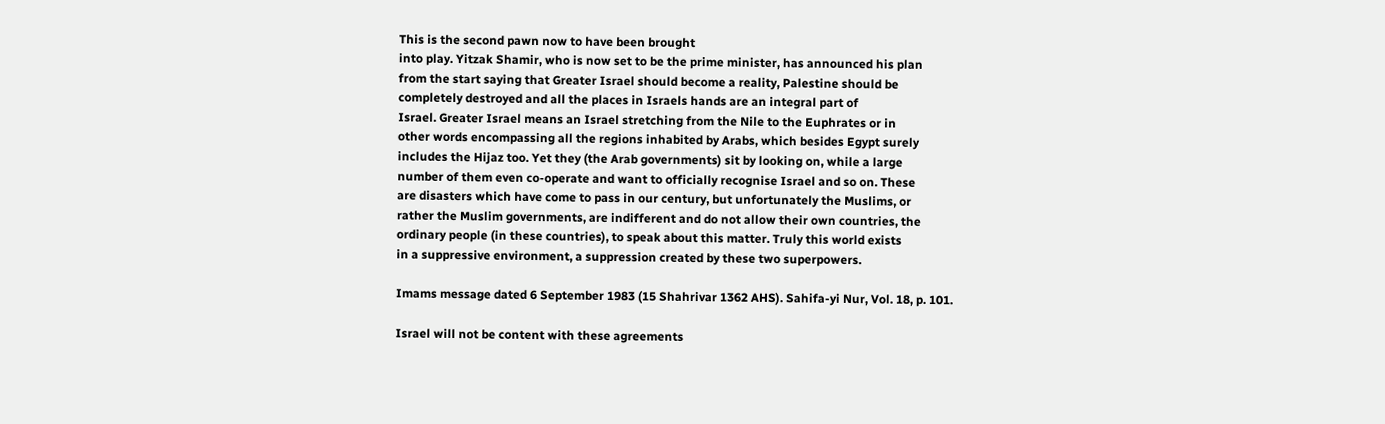This is the second pawn now to have been brought
into play. Yitzak Shamir, who is now set to be the prime minister, has announced his plan
from the start saying that Greater Israel should become a reality, Palestine should be
completely destroyed and all the places in Israels hands are an integral part of
Israel. Greater Israel means an Israel stretching from the Nile to the Euphrates or in
other words encompassing all the regions inhabited by Arabs, which besides Egypt surely
includes the Hijaz too. Yet they (the Arab governments) sit by looking on, while a large
number of them even co-operate and want to officially recognise Israel and so on. These
are disasters which have come to pass in our century, but unfortunately the Muslims, or
rather the Muslim governments, are indifferent and do not allow their own countries, the
ordinary people (in these countries), to speak about this matter. Truly this world exists
in a suppressive environment, a suppression created by these two superpowers.

Imams message dated 6 September 1983 (15 Shahrivar 1362 AHS). Sahifa-yi Nur, Vol. 18, p. 101.

Israel will not be content with these agreements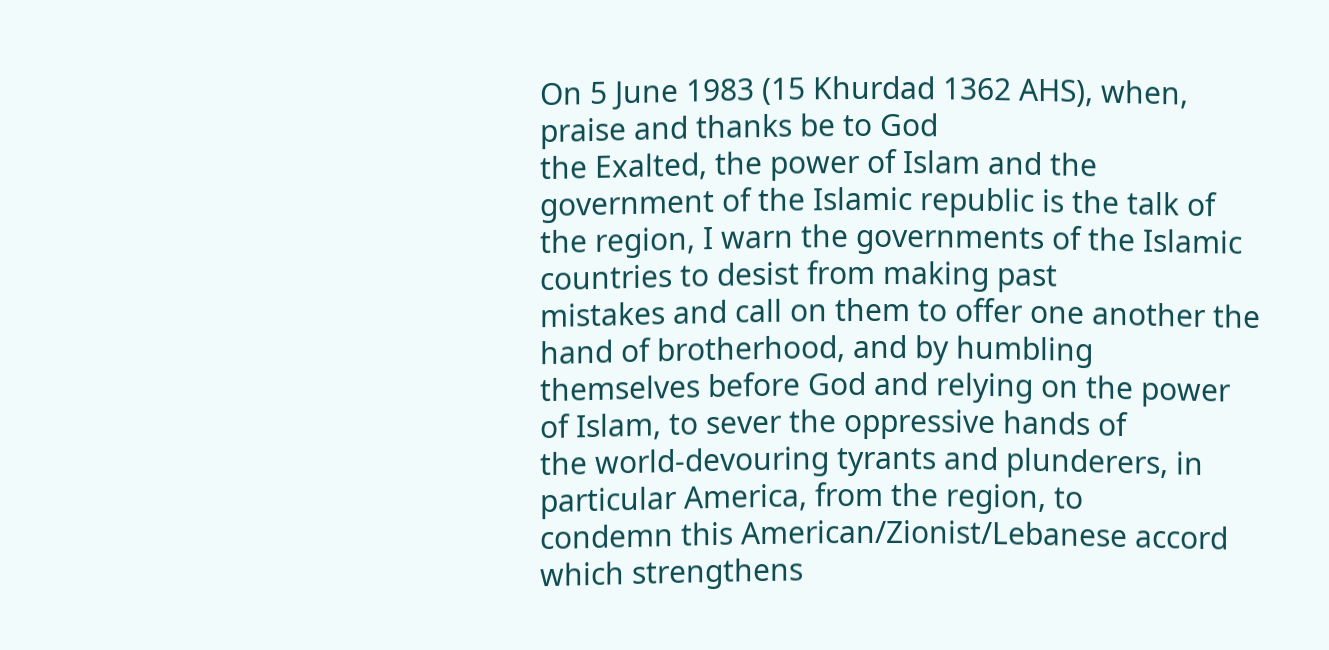On 5 June 1983 (15 Khurdad 1362 AHS), when, praise and thanks be to God
the Exalted, the power of Islam and the government of the Islamic republic is the talk of
the region, I warn the governments of the Islamic countries to desist from making past
mistakes and call on them to offer one another the hand of brotherhood, and by humbling
themselves before God and relying on the power of Islam, to sever the oppressive hands of
the world-devouring tyrants and plunderers, in particular America, from the region, to
condemn this American/Zionist/Lebanese accord which strengthens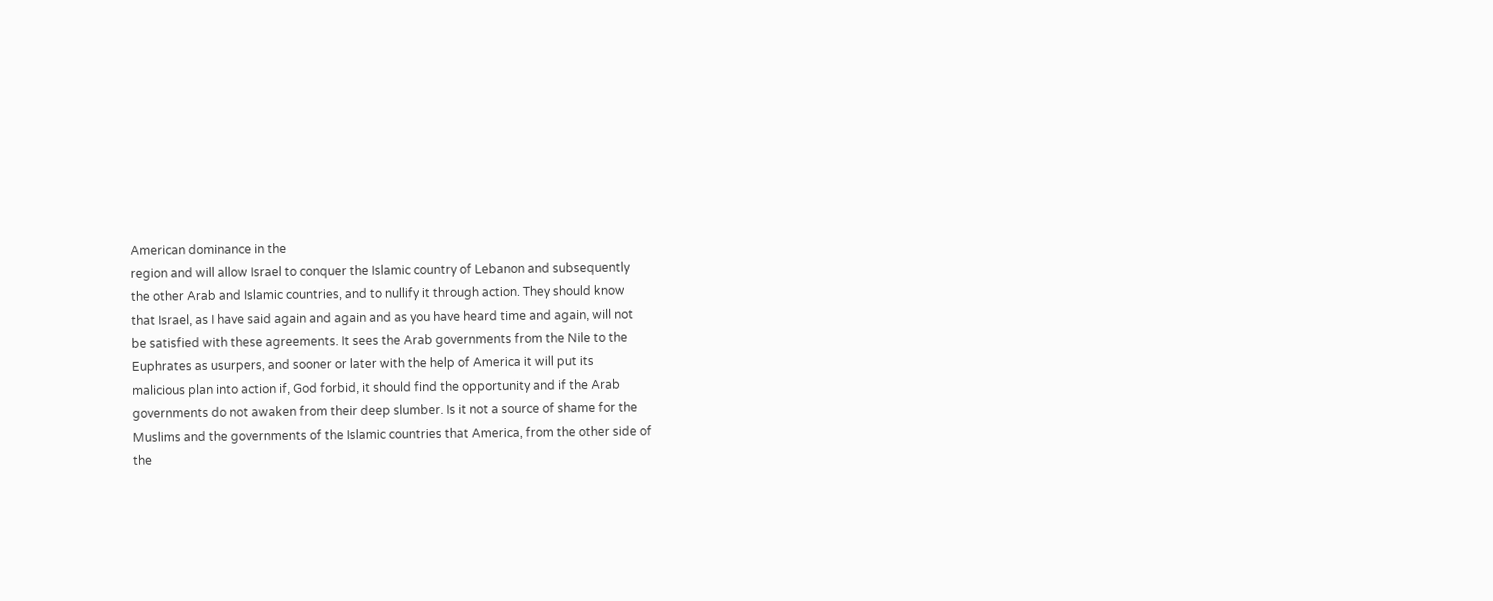American dominance in the
region and will allow Israel to conquer the Islamic country of Lebanon and subsequently
the other Arab and Islamic countries, and to nullify it through action. They should know
that Israel, as I have said again and again and as you have heard time and again, will not
be satisfied with these agreements. It sees the Arab governments from the Nile to the
Euphrates as usurpers, and sooner or later with the help of America it will put its
malicious plan into action if, God forbid, it should find the opportunity and if the Arab
governments do not awaken from their deep slumber. Is it not a source of shame for the
Muslims and the governments of the Islamic countries that America, from the other side of
the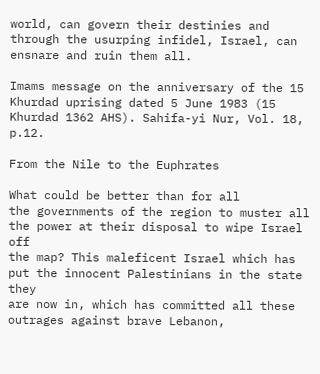world, can govern their destinies and through the usurping infidel, Israel, can
ensnare and ruin them all.

Imams message on the anniversary of the 15 Khurdad uprising dated 5 June 1983 (15 Khurdad 1362 AHS). Sahifa-yi Nur, Vol. 18, p.12.

From the Nile to the Euphrates

What could be better than for all
the governments of the region to muster all the power at their disposal to wipe Israel off
the map? This maleficent Israel which has put the innocent Palestinians in the state they
are now in, which has committed all these outrages against brave Lebanon,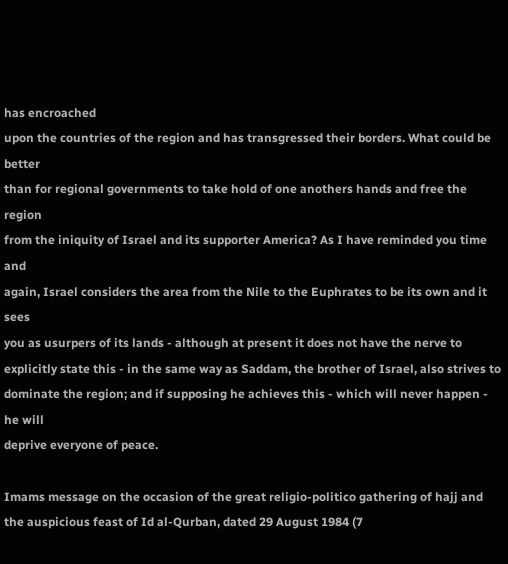has encroached
upon the countries of the region and has transgressed their borders. What could be better
than for regional governments to take hold of one anothers hands and free the region
from the iniquity of Israel and its supporter America? As I have reminded you time and
again, Israel considers the area from the Nile to the Euphrates to be its own and it sees
you as usurpers of its lands - although at present it does not have the nerve to
explicitly state this - in the same way as Saddam, the brother of Israel, also strives to
dominate the region; and if supposing he achieves this - which will never happen - he will
deprive everyone of peace.

Imams message on the occasion of the great religio-politico gathering of hajj and the auspicious feast of Id al-Qurban, dated 29 August 1984 (7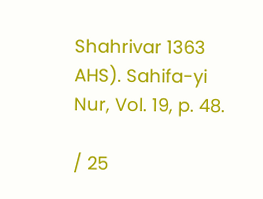Shahrivar 1363 AHS). Sahifa-yi Nur, Vol. 19, p. 48.

/ 25